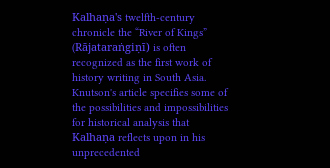Kalhaṇa's twelfth-century chronicle the “River of Kings” (Rājataraṅgiṇī) is often recognized as the first work of history writing in South Asia. Knutson's article specifies some of the possibilities and impossibilities for historical analysis that Kalhaṇa reflects upon in his unprecedented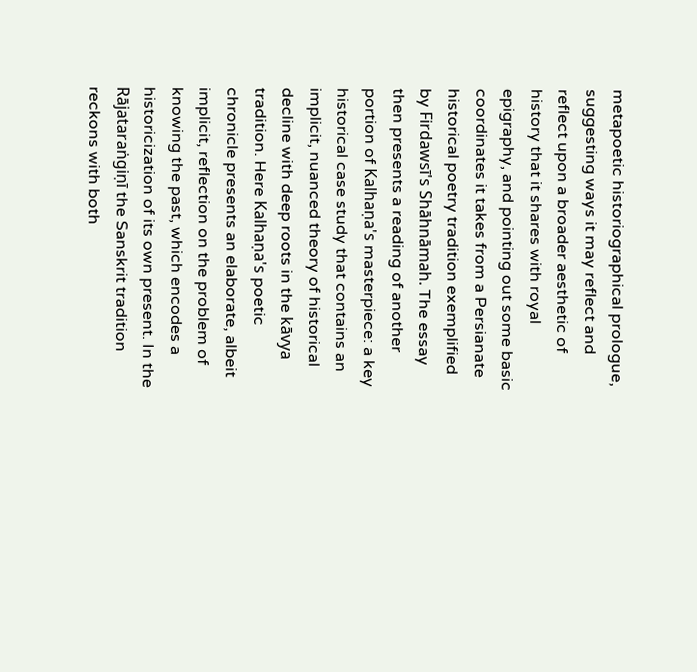metapoetic historiographical prologue, suggesting ways it may reflect and reflect upon a broader aesthetic of history that it shares with royal epigraphy, and pointing out some basic coordinates it takes from a Persianate historical poetry tradition exemplified by Firdawsī's Shāhnāmah. The essay then presents a reading of another portion of Kalhaṇa's masterpiece: a key historical case study that contains an implicit, nuanced theory of historical decline with deep roots in the kāvya tradition. Here Kalhaṇa's poetic chronicle presents an elaborate, albeit implicit, reflection on the problem of knowing the past, which encodes a historicization of its own present. In the Rājataraṅgiṇī the Sanskrit tradition reckons with both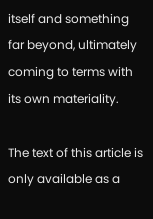itself and something far beyond, ultimately coming to terms with its own materiality.

The text of this article is only available as a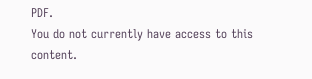PDF.
You do not currently have access to this content.